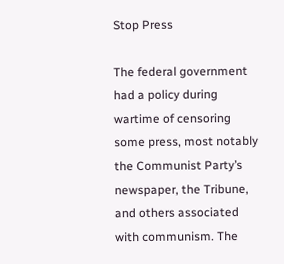Stop Press

The federal government had a policy during wartime of censoring some press, most notably the Communist Party’s newspaper, the Tribune, and others associated with communism. The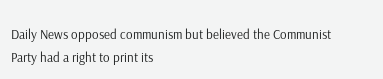Daily News opposed communism but believed the Communist Party had a right to print its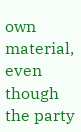own material, even though the party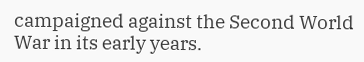campaigned against the Second World War in its early years.